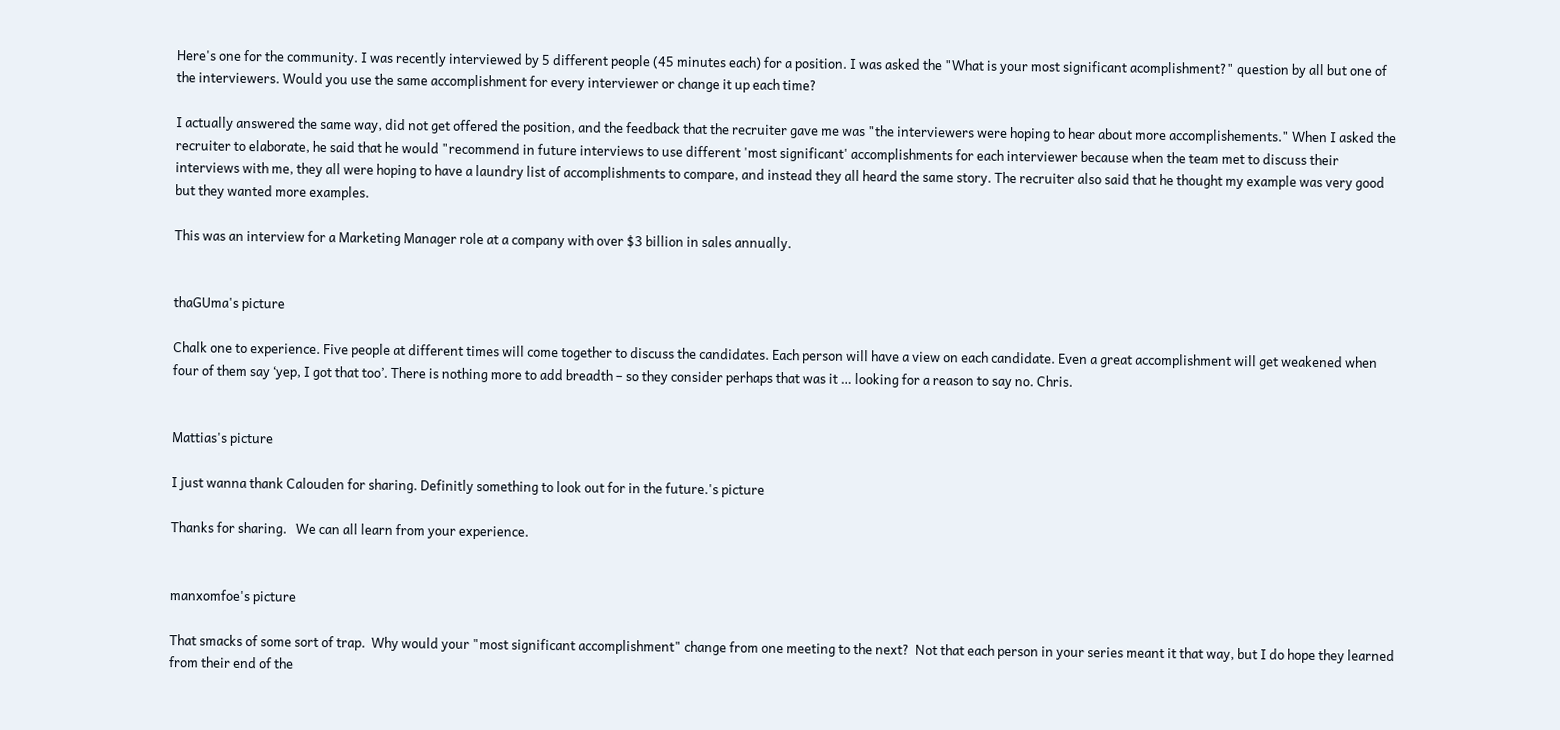Here's one for the community. I was recently interviewed by 5 different people (45 minutes each) for a position. I was asked the "What is your most significant acomplishment?" question by all but one of the interviewers. Would you use the same accomplishment for every interviewer or change it up each time?

I actually answered the same way, did not get offered the position, and the feedback that the recruiter gave me was "the interviewers were hoping to hear about more accomplishements." When I asked the recruiter to elaborate, he said that he would "recommend in future interviews to use different 'most significant' accomplishments for each interviewer because when the team met to discuss their interviews with me, they all were hoping to have a laundry list of accomplishments to compare, and instead they all heard the same story. The recruiter also said that he thought my example was very good but they wanted more examples.

This was an interview for a Marketing Manager role at a company with over $3 billion in sales annually.


thaGUma's picture

Chalk one to experience. Five people at different times will come together to discuss the candidates. Each person will have a view on each candidate. Even a great accomplishment will get weakened when four of them say ‘yep, I got that too’. There is nothing more to add breadth – so they consider perhaps that was it … looking for a reason to say no. Chris.


Mattias's picture

I just wanna thank Calouden for sharing. Definitly something to look out for in the future.'s picture

Thanks for sharing.   We can all learn from your experience.


manxomfoe's picture

That smacks of some sort of trap.  Why would your "most significant accomplishment" change from one meeting to the next?  Not that each person in your series meant it that way, but I do hope they learned from their end of the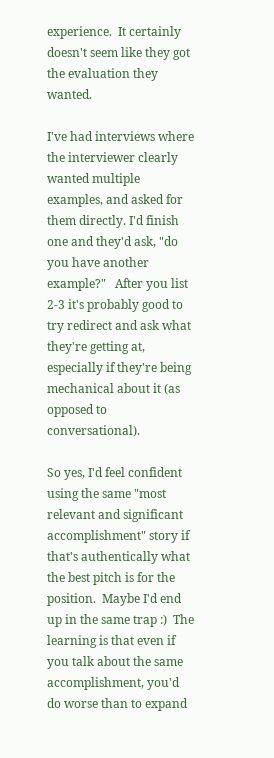experience.  It certainly doesn't seem like they got the evaluation they wanted.

I've had interviews where the interviewer clearly wanted multiple examples, and asked for them directly. I'd finish one and they'd ask, "do you have another example?"   After you list  2-3 it's probably good to try redirect and ask what they're getting at, especially if they're being mechanical about it (as opposed to conversational).

So yes, I'd feel confident using the same "most relevant and significant accomplishment" story if that's authentically what the best pitch is for the position.  Maybe I'd end up in the same trap :)  The learning is that even if you talk about the same accomplishment, you'd do worse than to expand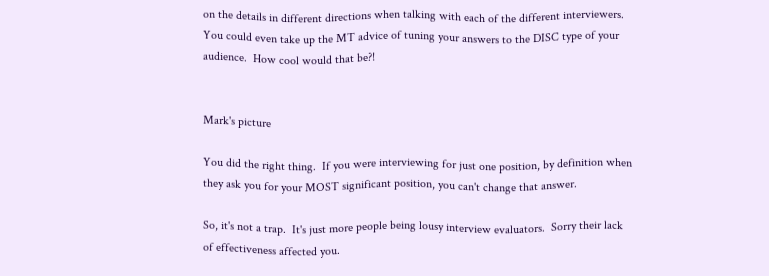on the details in different directions when talking with each of the different interviewers.  You could even take up the MT advice of tuning your answers to the DISC type of your audience.  How cool would that be?!


Mark's picture

You did the right thing.  If you were interviewing for just one position, by definition when they ask you for your MOST significant position, you can't change that answer.

So, it's not a trap.  It's just more people being lousy interview evaluators.  Sorry their lack of effectiveness affected you.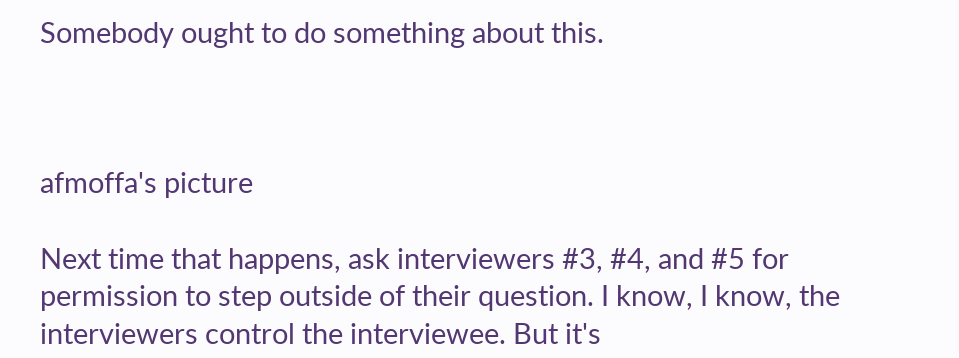Somebody ought to do something about this.



afmoffa's picture

Next time that happens, ask interviewers #3, #4, and #5 for permission to step outside of their question. I know, I know, the interviewers control the interviewee. But it's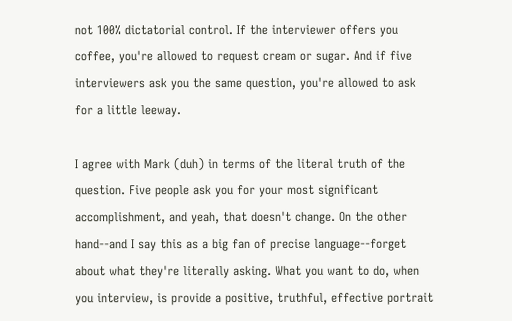not 100% dictatorial control. If the interviewer offers you coffee, you're allowed to request cream or sugar. And if five interviewers ask you the same question, you're allowed to ask for a little leeway.

I agree with Mark (duh) in terms of the literal truth of the question. Five people ask you for your most significant accomplishment, and yeah, that doesn't change. On the other hand--and I say this as a big fan of precise language--forget about what they're literally asking. What you want to do, when you interview, is provide a positive, truthful, effective portrait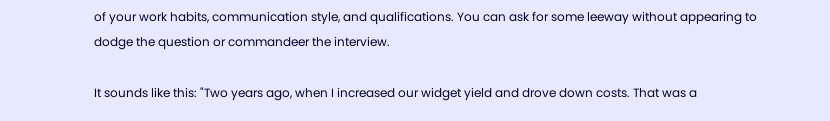of your work habits, communication style, and qualifications. You can ask for some leeway without appearing to dodge the question or commandeer the interview.

It sounds like this: "Two years ago, when I increased our widget yield and drove down costs. That was a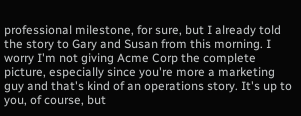professional milestone, for sure, but I already told the story to Gary and Susan from this morning. I worry I'm not giving Acme Corp the complete picture, especially since you're more a marketing guy and that's kind of an operations story. It's up to you, of course, but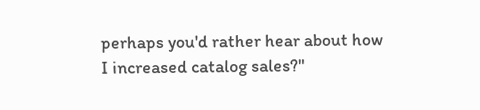perhaps you'd rather hear about how I increased catalog sales?"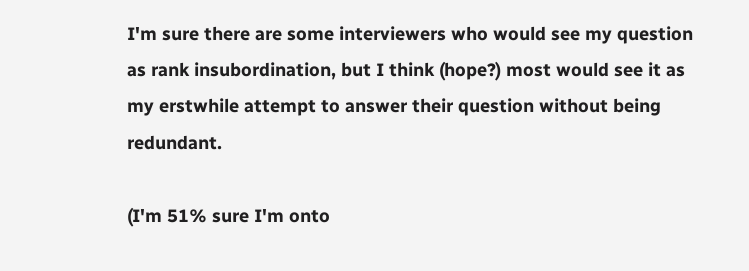I'm sure there are some interviewers who would see my question as rank insubordination, but I think (hope?) most would see it as my erstwhile attempt to answer their question without being redundant.

(I'm 51% sure I'm onto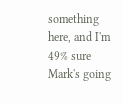something here, and I'm 49% sure Mark's going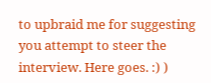to upbraid me for suggesting you attempt to steer the interview. Here goes. :) )